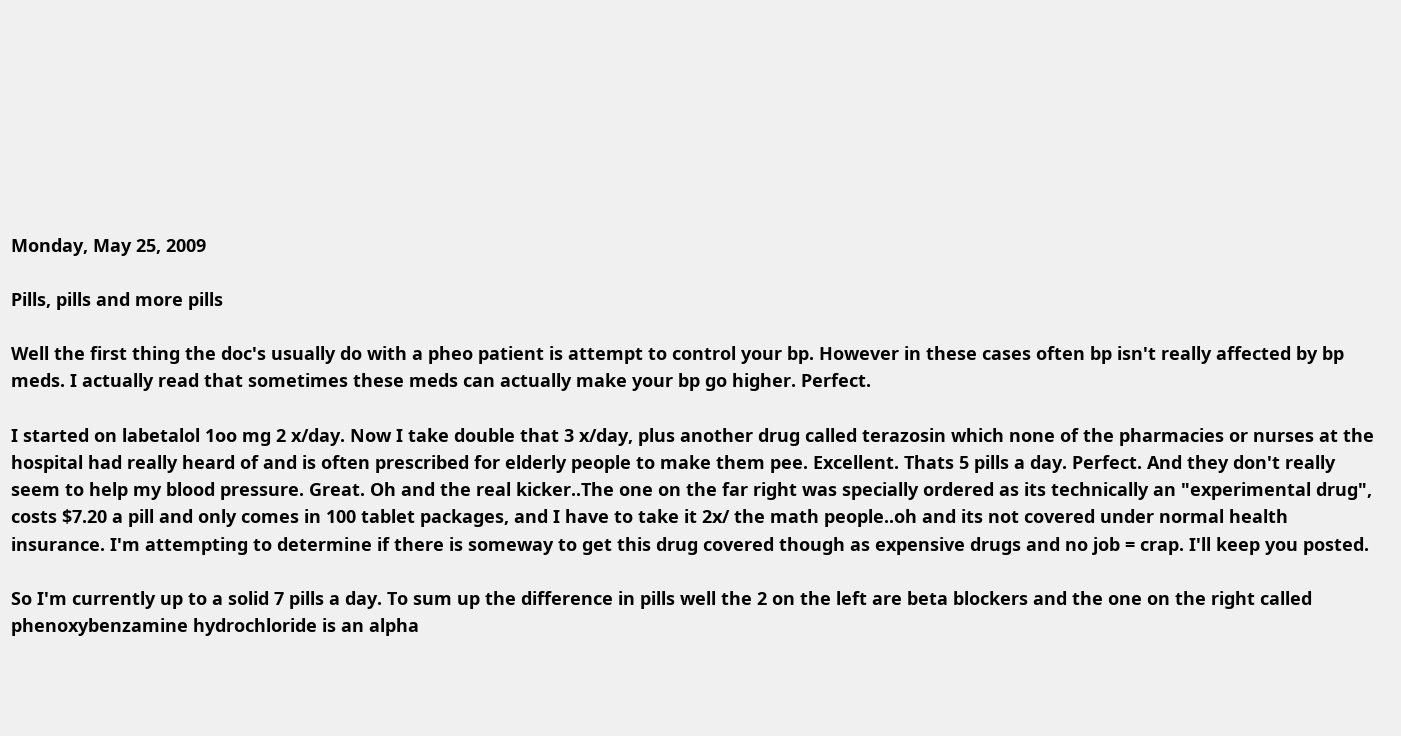Monday, May 25, 2009

Pills, pills and more pills

Well the first thing the doc's usually do with a pheo patient is attempt to control your bp. However in these cases often bp isn't really affected by bp meds. I actually read that sometimes these meds can actually make your bp go higher. Perfect.

I started on labetalol 1oo mg 2 x/day. Now I take double that 3 x/day, plus another drug called terazosin which none of the pharmacies or nurses at the hospital had really heard of and is often prescribed for elderly people to make them pee. Excellent. Thats 5 pills a day. Perfect. And they don't really seem to help my blood pressure. Great. Oh and the real kicker..The one on the far right was specially ordered as its technically an "experimental drug", costs $7.20 a pill and only comes in 100 tablet packages, and I have to take it 2x/ the math people..oh and its not covered under normal health insurance. I'm attempting to determine if there is someway to get this drug covered though as expensive drugs and no job = crap. I'll keep you posted.

So I'm currently up to a solid 7 pills a day. To sum up the difference in pills well the 2 on the left are beta blockers and the one on the right called phenoxybenzamine hydrochloride is an alpha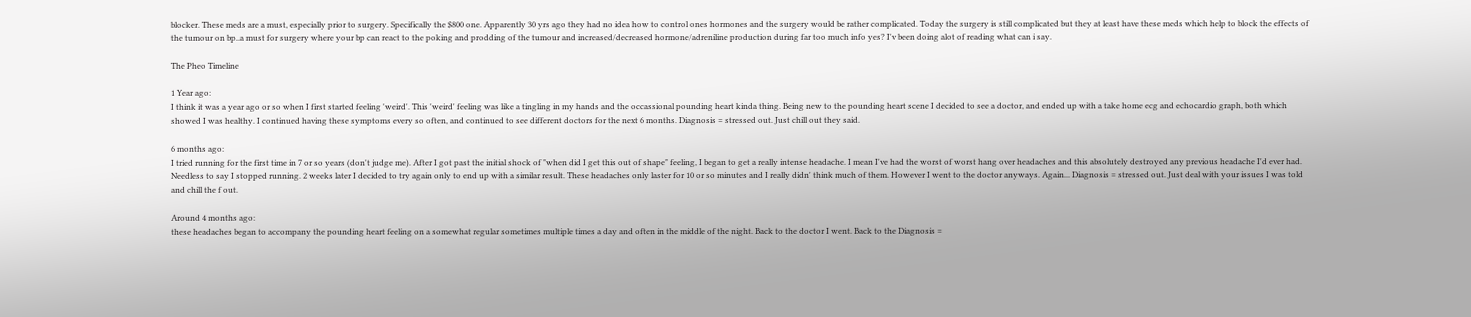blocker. These meds are a must, especially prior to surgery. Specifically the $800 one. Apparently 30 yrs ago they had no idea how to control ones hormones and the surgery would be rather complicated. Today the surgery is still complicated but they at least have these meds which help to block the effects of the tumour on bp..a must for surgery where your bp can react to the poking and prodding of the tumour and increased/decreased hormone/adreniline production during far too much info yes? I'v been doing alot of reading what can i say.

The Pheo Timeline

1 Year ago:
I think it was a year ago or so when I first started feeling 'weird'. This 'weird' feeling was like a tingling in my hands and the occassional pounding heart kinda thing. Being new to the pounding heart scene I decided to see a doctor, and ended up with a take home ecg and echocardio graph, both which showed I was healthy. I continued having these symptoms every so often, and continued to see different doctors for the next 6 months. Diagnosis = stressed out. Just chill out they said.

6 months ago:
I tried running for the first time in 7 or so years (don't judge me). After I got past the initial shock of "when did I get this out of shape" feeling, I began to get a really intense headache. I mean I've had the worst of worst hang over headaches and this absolutely destroyed any previous headache I'd ever had. Needless to say I stopped running. 2 weeks later I decided to try again only to end up with a similar result. These headaches only laster for 10 or so minutes and I really didn' think much of them. However I went to the doctor anyways. Again... Diagnosis = stressed out. Just deal with your issues I was told and chill the f out.

Around 4 months ago:
these headaches began to accompany the pounding heart feeling on a somewhat regular sometimes multiple times a day and often in the middle of the night. Back to the doctor I went. Back to the Diagnosis =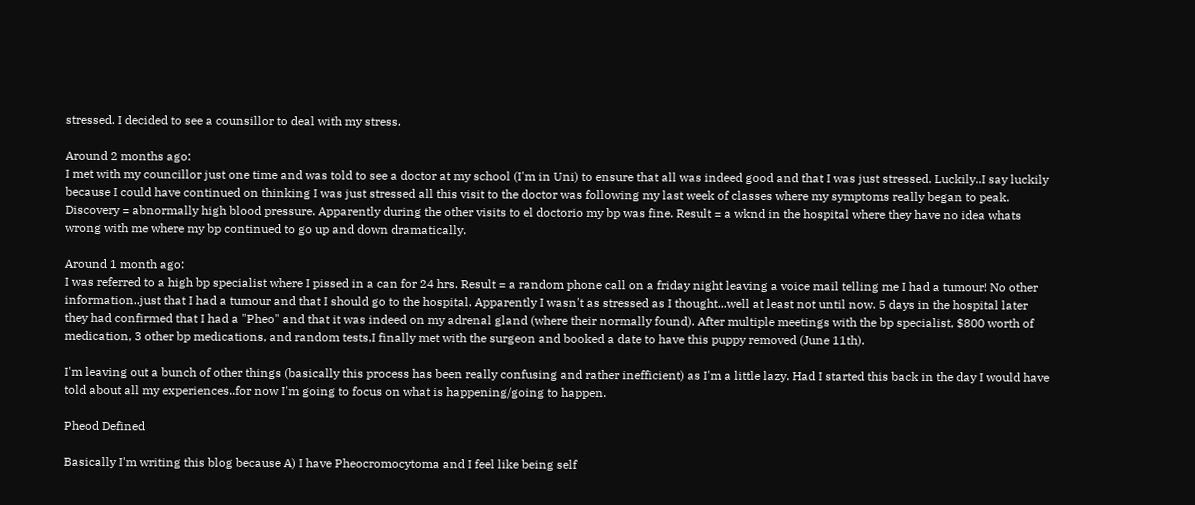stressed. I decided to see a counsillor to deal with my stress.

Around 2 months ago:
I met with my councillor just one time and was told to see a doctor at my school (I'm in Uni) to ensure that all was indeed good and that I was just stressed. Luckily..I say luckily because I could have continued on thinking I was just stressed all this visit to the doctor was following my last week of classes where my symptoms really began to peak. Discovery = abnormally high blood pressure. Apparently during the other visits to el doctorio my bp was fine. Result = a wknd in the hospital where they have no idea whats wrong with me where my bp continued to go up and down dramatically.

Around 1 month ago:
I was referred to a high bp specialist where I pissed in a can for 24 hrs. Result = a random phone call on a friday night leaving a voice mail telling me I had a tumour! No other information..just that I had a tumour and that I should go to the hospital. Apparently I wasn't as stressed as I thought...well at least not until now. 5 days in the hospital later they had confirmed that I had a "Pheo" and that it was indeed on my adrenal gland (where their normally found). After multiple meetings with the bp specialist, $800 worth of medication, 3 other bp medications, and random tests,I finally met with the surgeon and booked a date to have this puppy removed (June 11th).

I'm leaving out a bunch of other things (basically this process has been really confusing and rather inefficient) as I'm a little lazy. Had I started this back in the day I would have told about all my experiences..for now I'm going to focus on what is happening/going to happen.

Pheod Defined

Basically I'm writing this blog because A) I have Pheocromocytoma and I feel like being self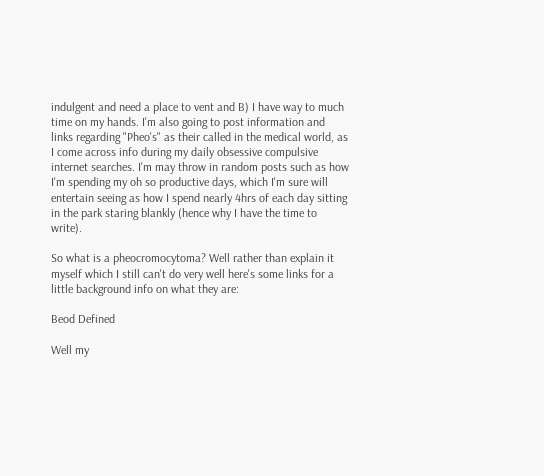indulgent and need a place to vent and B) I have way to much time on my hands. I'm also going to post information and links regarding "Pheo's" as their called in the medical world, as I come across info during my daily obsessive compulsive internet searches. I'm may throw in random posts such as how I'm spending my oh so productive days, which I'm sure will entertain seeing as how I spend nearly 4hrs of each day sitting in the park staring blankly (hence why I have the time to write).

So what is a pheocromocytoma? Well rather than explain it myself which I still can't do very well here's some links for a little background info on what they are:

Beod Defined

Well my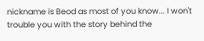nickname is Beod as most of you know... I won't trouble you with the story behind the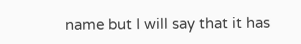name but I will say that it has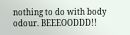nothing to do with body odour. BEEEOODDD!!